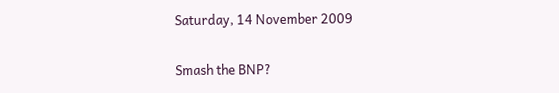Saturday, 14 November 2009

Smash the BNP?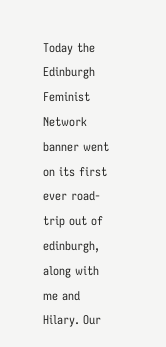Today the Edinburgh Feminist Network banner went on its first ever road-trip out of edinburgh, along with me and Hilary. Our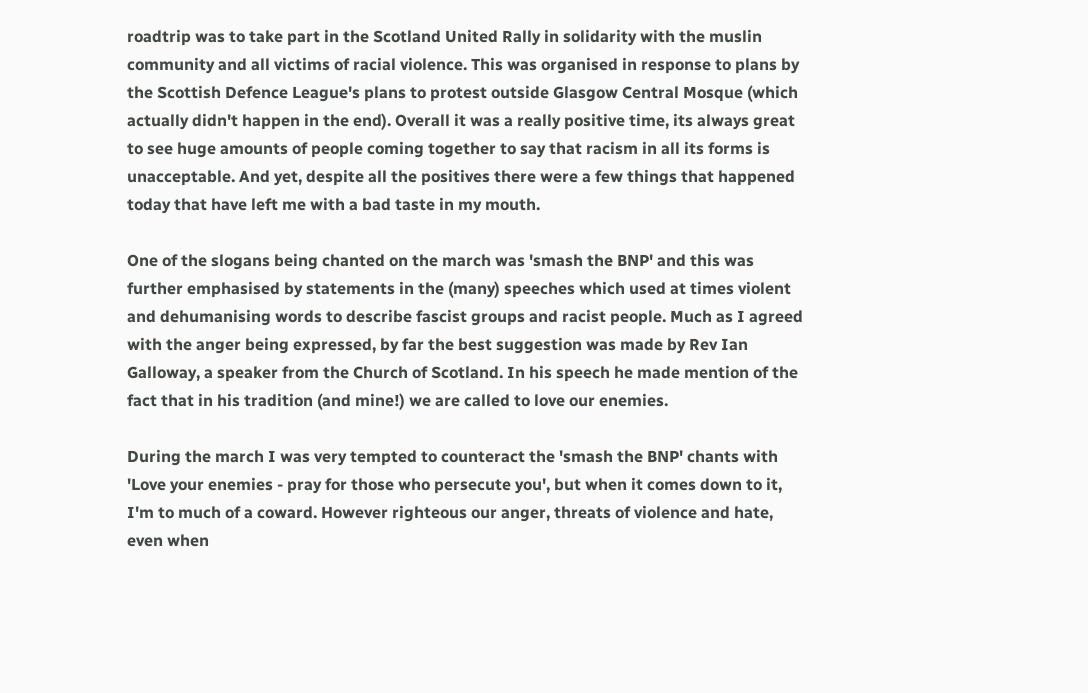roadtrip was to take part in the Scotland United Rally in solidarity with the muslin community and all victims of racial violence. This was organised in response to plans by the Scottish Defence League's plans to protest outside Glasgow Central Mosque (which actually didn't happen in the end). Overall it was a really positive time, its always great to see huge amounts of people coming together to say that racism in all its forms is unacceptable. And yet, despite all the positives there were a few things that happened today that have left me with a bad taste in my mouth.

One of the slogans being chanted on the march was 'smash the BNP' and this was further emphasised by statements in the (many) speeches which used at times violent and dehumanising words to describe fascist groups and racist people. Much as I agreed with the anger being expressed, by far the best suggestion was made by Rev Ian Galloway, a speaker from the Church of Scotland. In his speech he made mention of the fact that in his tradition (and mine!) we are called to love our enemies.

During the march I was very tempted to counteract the 'smash the BNP' chants with 'Love your enemies - pray for those who persecute you', but when it comes down to it, I'm to much of a coward. However righteous our anger, threats of violence and hate, even when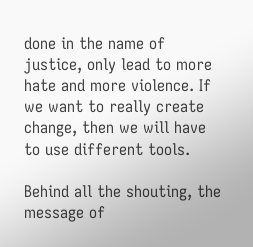done in the name of justice, only lead to more hate and more violence. If we want to really create change, then we will have to use different tools.

Behind all the shouting, the message of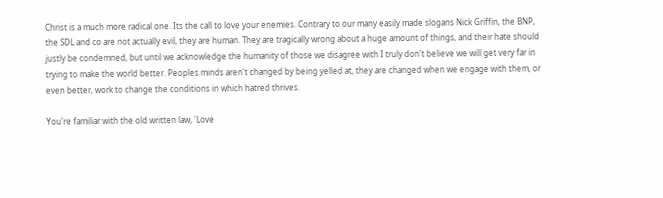Christ is a much more radical one. Its the call to love your enemies. Contrary to our many easily made slogans Nick Griffin, the BNP, the SDL and co are not actually evil, they are human. They are tragically wrong about a huge amount of things, and their hate should justly be condemned, but until we acknowledge the humanity of those we disagree with I truly don't believe we will get very far in trying to make the world better. Peoples minds aren't changed by being yelled at, they are changed when we engage with them, or even better, work to change the conditions in which hatred thrives.

You're familiar with the old written law, 'Love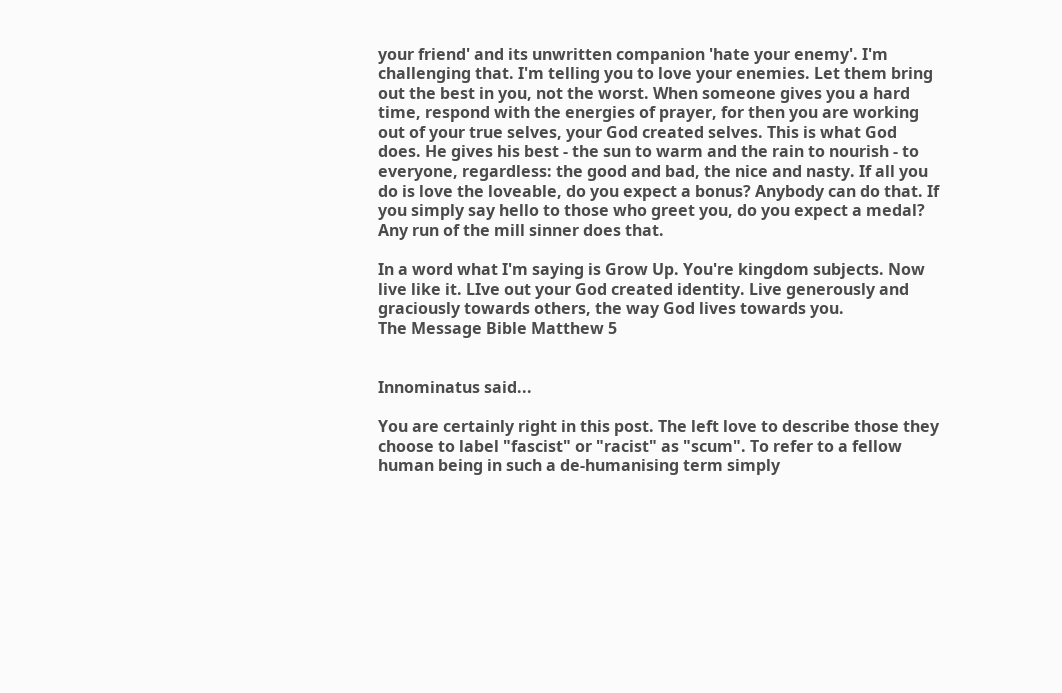your friend' and its unwritten companion 'hate your enemy'. I'm challenging that. I'm telling you to love your enemies. Let them bring out the best in you, not the worst. When someone gives you a hard time, respond with the energies of prayer, for then you are working out of your true selves, your God created selves. This is what God does. He gives his best - the sun to warm and the rain to nourish - to everyone, regardless: the good and bad, the nice and nasty. If all you do is love the loveable, do you expect a bonus? Anybody can do that. If you simply say hello to those who greet you, do you expect a medal? Any run of the mill sinner does that.

In a word what I'm saying is Grow Up. You're kingdom subjects. Now live like it. LIve out your God created identity. Live generously and graciously towards others, the way God lives towards you.
The Message Bible Matthew 5


Innominatus said...

You are certainly right in this post. The left love to describe those they choose to label "fascist" or "racist" as "scum". To refer to a fellow human being in such a de-humanising term simply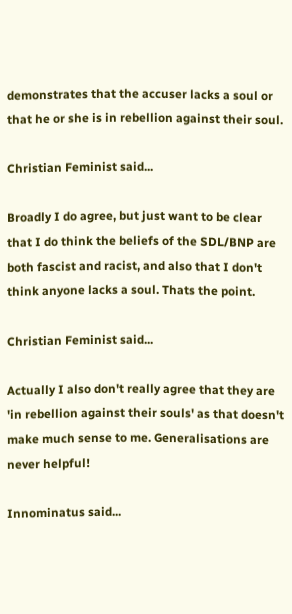demonstrates that the accuser lacks a soul or that he or she is in rebellion against their soul.

Christian Feminist said...

Broadly I do agree, but just want to be clear that I do think the beliefs of the SDL/BNP are both fascist and racist, and also that I don't think anyone lacks a soul. Thats the point.

Christian Feminist said...

Actually I also don't really agree that they are 'in rebellion against their souls' as that doesn't make much sense to me. Generalisations are never helpful!

Innominatus said...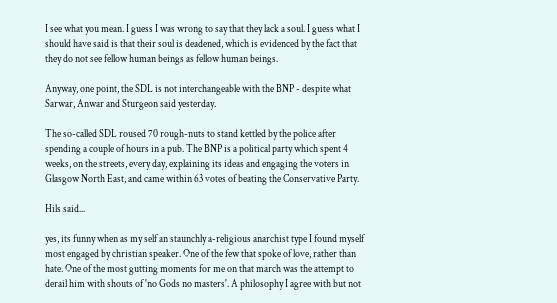I see what you mean. I guess I was wrong to say that they lack a soul. I guess what I should have said is that their soul is deadened, which is evidenced by the fact that they do not see fellow human beings as fellow human beings.

Anyway, one point, the SDL is not interchangeable with the BNP - despite what Sarwar, Anwar and Sturgeon said yesterday.

The so-called SDL roused 70 rough-nuts to stand kettled by the police after spending a couple of hours in a pub. The BNP is a political party which spent 4 weeks, on the streets, every day, explaining its ideas and engaging the voters in Glasgow North East, and came within 63 votes of beating the Conservative Party.

Hils said...

yes, its funny when as my self an staunchly a-religious anarchist type I found myself most engaged by christian speaker. One of the few that spoke of love, rather than hate. One of the most gutting moments for me on that march was the attempt to derail him with shouts of 'no Gods no masters'. A philosophy I agree with but not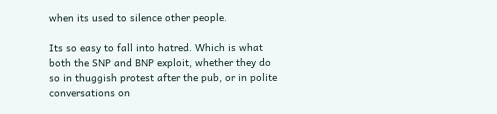when its used to silence other people.

Its so easy to fall into hatred. Which is what both the SNP and BNP exploit, whether they do so in thuggish protest after the pub, or in polite conversations on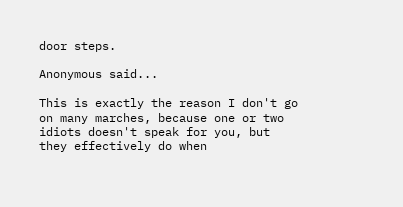door steps.

Anonymous said...

This is exactly the reason I don't go on many marches, because one or two idiots doesn't speak for you, but they effectively do when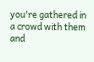you're gathered in a crowd with them and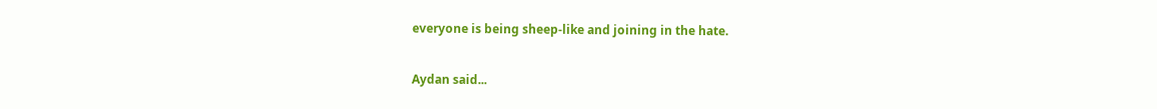everyone is being sheep-like and joining in the hate.

Aydan said...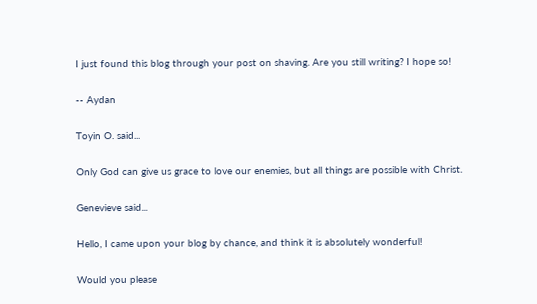I just found this blog through your post on shaving. Are you still writing? I hope so!

-- Aydan

Toyin O. said...

Only God can give us grace to love our enemies, but all things are possible with Christ.

Genevieve said...

Hello, I came upon your blog by chance, and think it is absolutely wonderful!

Would you please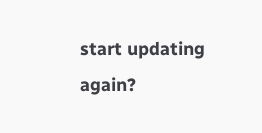start updating again?